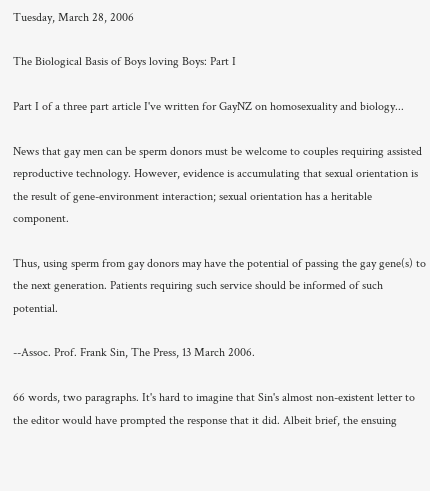Tuesday, March 28, 2006

The Biological Basis of Boys loving Boys: Part I

Part I of a three part article I've written for GayNZ on homosexuality and biology...

News that gay men can be sperm donors must be welcome to couples requiring assisted reproductive technology. However, evidence is accumulating that sexual orientation is the result of gene-environment interaction; sexual orientation has a heritable component.

Thus, using sperm from gay donors may have the potential of passing the gay gene(s) to the next generation. Patients requiring such service should be informed of such potential.

--Assoc. Prof. Frank Sin, The Press, 13 March 2006.

66 words, two paragraphs. It's hard to imagine that Sin's almost non-existent letter to the editor would have prompted the response that it did. Albeit brief, the ensuing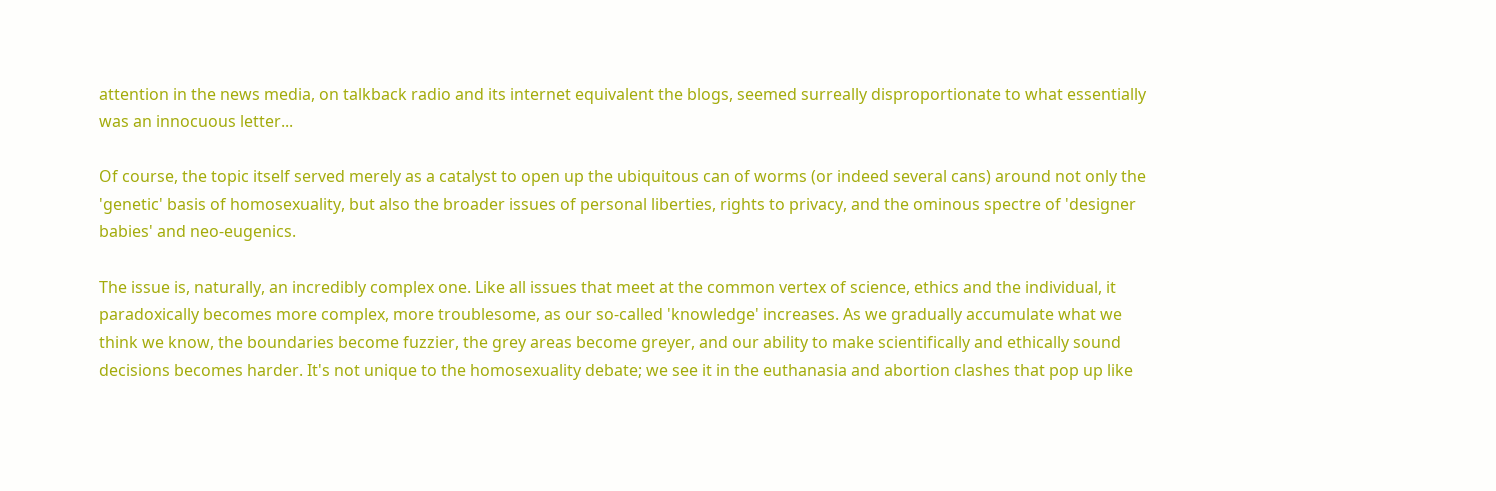attention in the news media, on talkback radio and its internet equivalent the blogs, seemed surreally disproportionate to what essentially was an innocuous letter...

Of course, the topic itself served merely as a catalyst to open up the ubiquitous can of worms (or indeed several cans) around not only the 'genetic' basis of homosexuality, but also the broader issues of personal liberties, rights to privacy, and the ominous spectre of 'designer babies' and neo-eugenics.

The issue is, naturally, an incredibly complex one. Like all issues that meet at the common vertex of science, ethics and the individual, it paradoxically becomes more complex, more troublesome, as our so-called 'knowledge' increases. As we gradually accumulate what we think we know, the boundaries become fuzzier, the grey areas become greyer, and our ability to make scientifically and ethically sound decisions becomes harder. It's not unique to the homosexuality debate; we see it in the euthanasia and abortion clashes that pop up like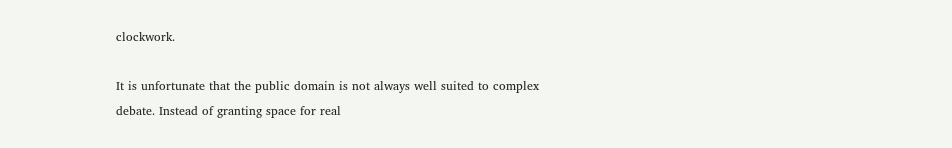clockwork.

It is unfortunate that the public domain is not always well suited to complex debate. Instead of granting space for real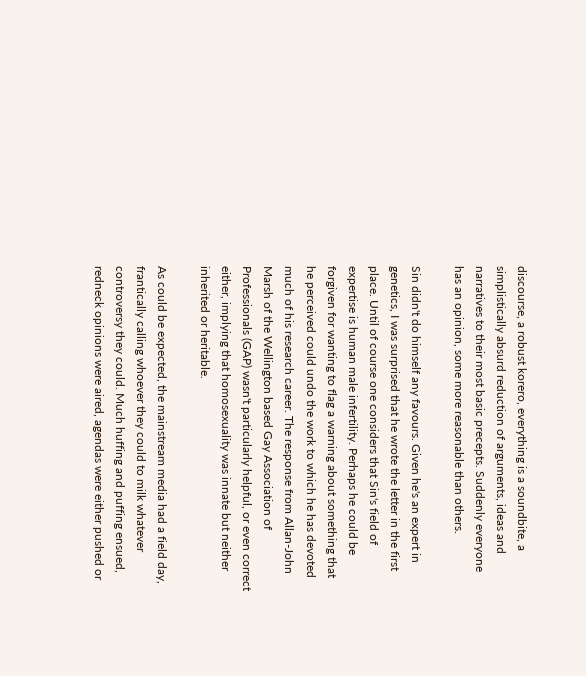discourse, a robust korero, everything is a soundbite, a simplistically absurd reduction of arguments, ideas and narratives to their most basic precepts. Suddenly everyone has an opinion, some more reasonable than others.

Sin didn't do himself any favours. Given he's an expert in genetics, I was surprised that he wrote the letter in the first place. Until of course one considers that Sin's field of expertise is human male infertility. Perhaps he could be forgiven for wanting to flag a warning about something that he perceived could undo the work to which he has devoted much of his research career. The response from Allan-John Marsh of the Wellington based Gay Association of Professionals (GAP) wasn't particularly helpful, or even correct either, implying that homosexuality was innate but neither inherited or heritable.

As could be expected, the mainstream media had a field day, frantically calling whoever they could to milk whatever controversy they could. Much huffing and puffing ensued, redneck opinions were aired, agendas were either pushed or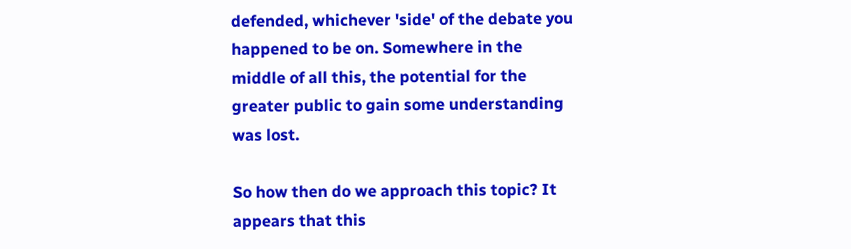defended, whichever 'side' of the debate you happened to be on. Somewhere in the middle of all this, the potential for the greater public to gain some understanding was lost.

So how then do we approach this topic? It appears that this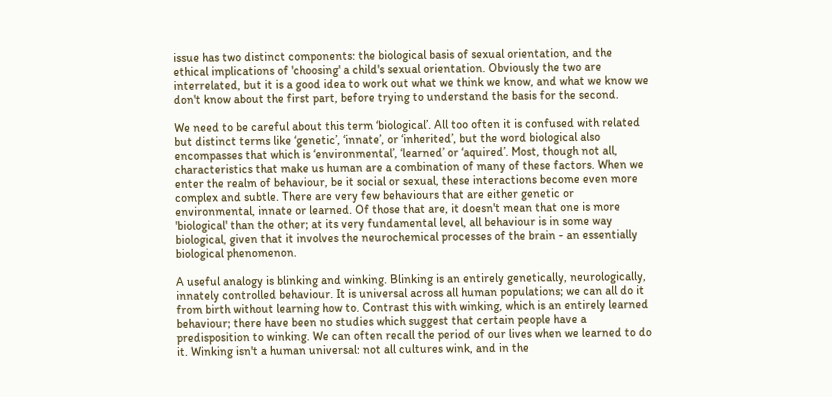issue has two distinct components: the biological basis of sexual orientation, and the ethical implications of 'choosing' a child's sexual orientation. Obviously the two are interrelated, but it is a good idea to work out what we think we know, and what we know we don't know about the first part, before trying to understand the basis for the second.

We need to be careful about this term ‘biological’. All too often it is confused with related but distinct terms like ‘genetic’, ‘innate’, or ‘inherited’, but the word biological also encompasses that which is ‘environmental’, ‘learned’ or ‘aquired’. Most, though not all, characteristics that make us human are a combination of many of these factors. When we enter the realm of behaviour, be it social or sexual, these interactions become even more complex and subtle. There are very few behaviours that are either genetic or environmental, innate or learned. Of those that are, it doesn't mean that one is more 'biological' than the other; at its very fundamental level, all behaviour is in some way biological, given that it involves the neurochemical processes of the brain - an essentially biological phenomenon.

A useful analogy is blinking and winking. Blinking is an entirely genetically, neurologically, innately controlled behaviour. It is universal across all human populations; we can all do it from birth without learning how to. Contrast this with winking, which is an entirely learned behaviour; there have been no studies which suggest that certain people have a predisposition to winking. We can often recall the period of our lives when we learned to do it. Winking isn't a human universal: not all cultures wink, and in the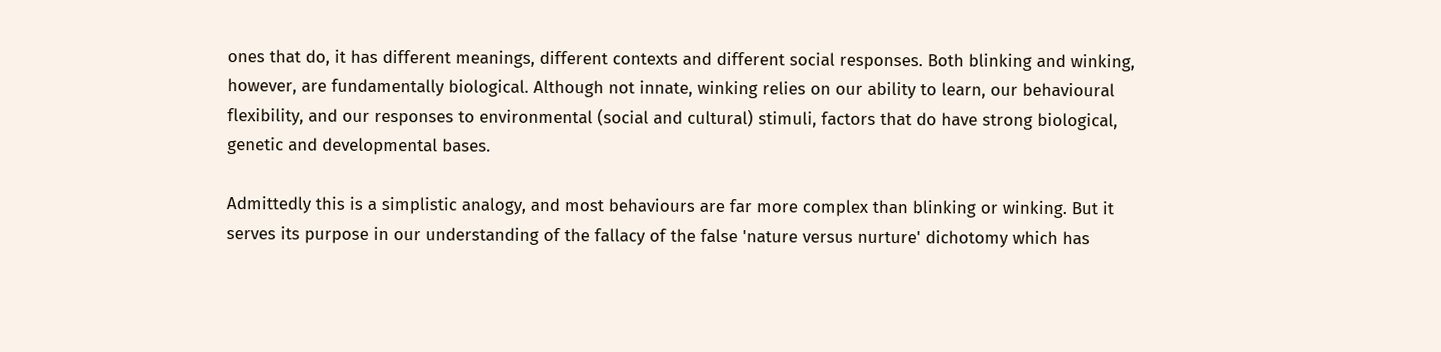ones that do, it has different meanings, different contexts and different social responses. Both blinking and winking, however, are fundamentally biological. Although not innate, winking relies on our ability to learn, our behavioural flexibility, and our responses to environmental (social and cultural) stimuli, factors that do have strong biological, genetic and developmental bases.

Admittedly this is a simplistic analogy, and most behaviours are far more complex than blinking or winking. But it serves its purpose in our understanding of the fallacy of the false 'nature versus nurture' dichotomy which has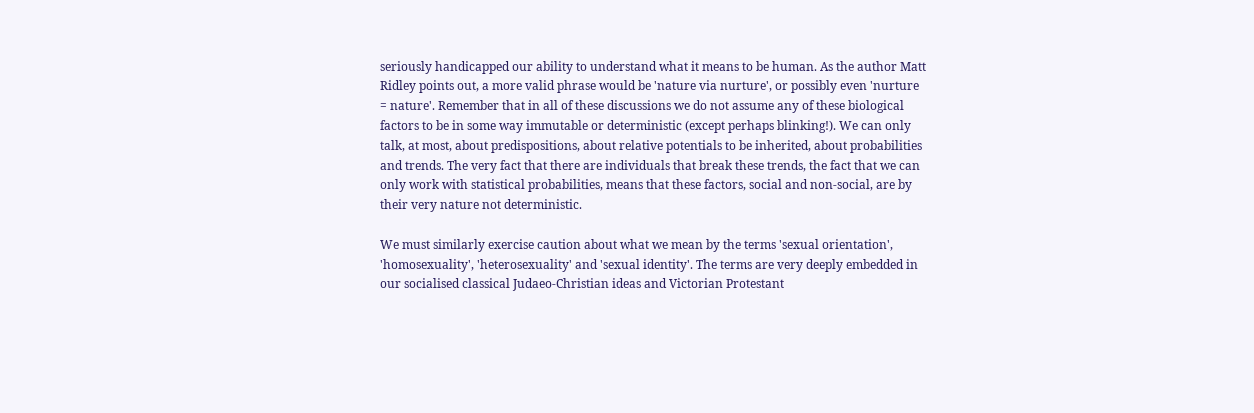seriously handicapped our ability to understand what it means to be human. As the author Matt Ridley points out, a more valid phrase would be 'nature via nurture', or possibly even 'nurture = nature'. Remember that in all of these discussions we do not assume any of these biological factors to be in some way immutable or deterministic (except perhaps blinking!). We can only talk, at most, about predispositions, about relative potentials to be inherited, about probabilities and trends. The very fact that there are individuals that break these trends, the fact that we can only work with statistical probabilities, means that these factors, social and non-social, are by their very nature not deterministic.

We must similarly exercise caution about what we mean by the terms 'sexual orientation', 'homosexuality', 'heterosexuality' and 'sexual identity'. The terms are very deeply embedded in our socialised classical Judaeo-Christian ideas and Victorian Protestant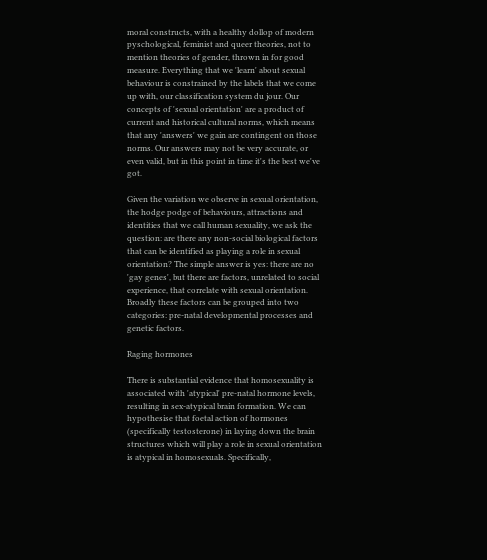moral constructs, with a healthy dollop of modern pyschological, feminist and queer theories, not to mention theories of gender, thrown in for good measure. Everything that we 'learn' about sexual behaviour is constrained by the labels that we come up with, our classification system du jour. Our concepts of 'sexual orientation' are a product of current and historical cultural norms, which means that any 'answers' we gain are contingent on those norms. Our answers may not be very accurate, or even valid, but in this point in time it's the best we've got.

Given the variation we observe in sexual orientation, the hodge podge of behaviours, attractions and identities that we call human sexuality, we ask the question: are there any non-social biological factors that can be identified as playing a role in sexual orientation? The simple answer is yes: there are no 'gay genes', but there are factors, unrelated to social experience, that correlate with sexual orientation. Broadly these factors can be grouped into two categories: pre-natal developmental processes and genetic factors.

Raging hormones

There is substantial evidence that homosexuality is associated with 'atypical' pre-natal hormone levels, resulting in sex-atypical brain formation. We can hypothesise that foetal action of hormones (specifically testosterone) in laying down the brain structures which will play a role in sexual orientation is atypical in homosexuals. Specifically,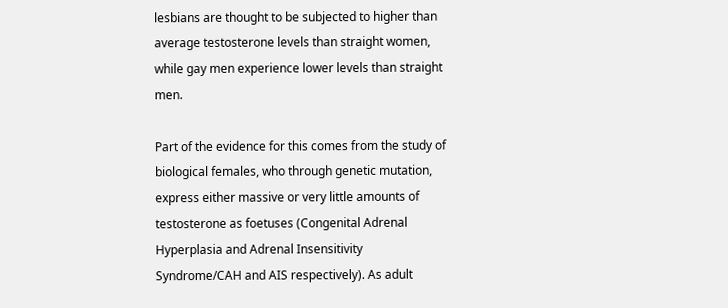lesbians are thought to be subjected to higher than average testosterone levels than straight women, while gay men experience lower levels than straight men.

Part of the evidence for this comes from the study of biological females, who through genetic mutation, express either massive or very little amounts of testosterone as foetuses (Congenital Adrenal Hyperplasia and Adrenal Insensitivity Syndrome/CAH and AIS respectively). As adult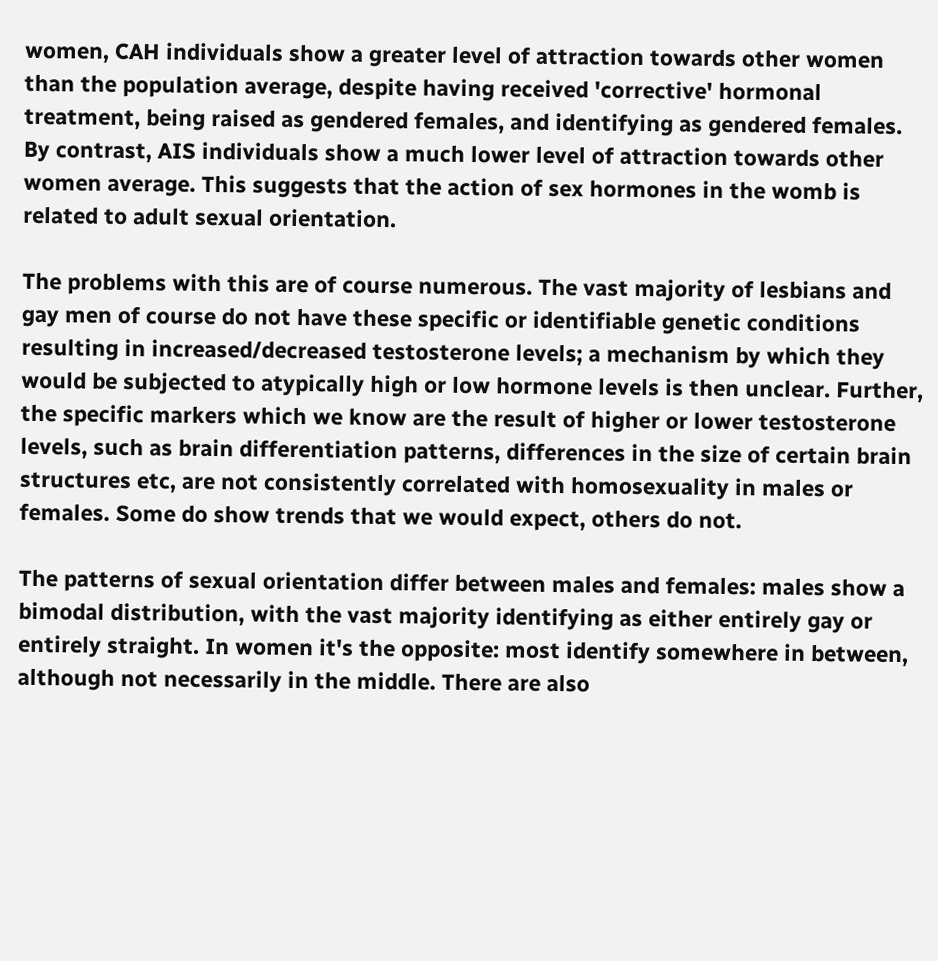women, CAH individuals show a greater level of attraction towards other women than the population average, despite having received 'corrective' hormonal treatment, being raised as gendered females, and identifying as gendered females. By contrast, AIS individuals show a much lower level of attraction towards other women average. This suggests that the action of sex hormones in the womb is related to adult sexual orientation.

The problems with this are of course numerous. The vast majority of lesbians and gay men of course do not have these specific or identifiable genetic conditions resulting in increased/decreased testosterone levels; a mechanism by which they would be subjected to atypically high or low hormone levels is then unclear. Further, the specific markers which we know are the result of higher or lower testosterone levels, such as brain differentiation patterns, differences in the size of certain brain structures etc, are not consistently correlated with homosexuality in males or females. Some do show trends that we would expect, others do not.

The patterns of sexual orientation differ between males and females: males show a bimodal distribution, with the vast majority identifying as either entirely gay or entirely straight. In women it's the opposite: most identify somewhere in between, although not necessarily in the middle. There are also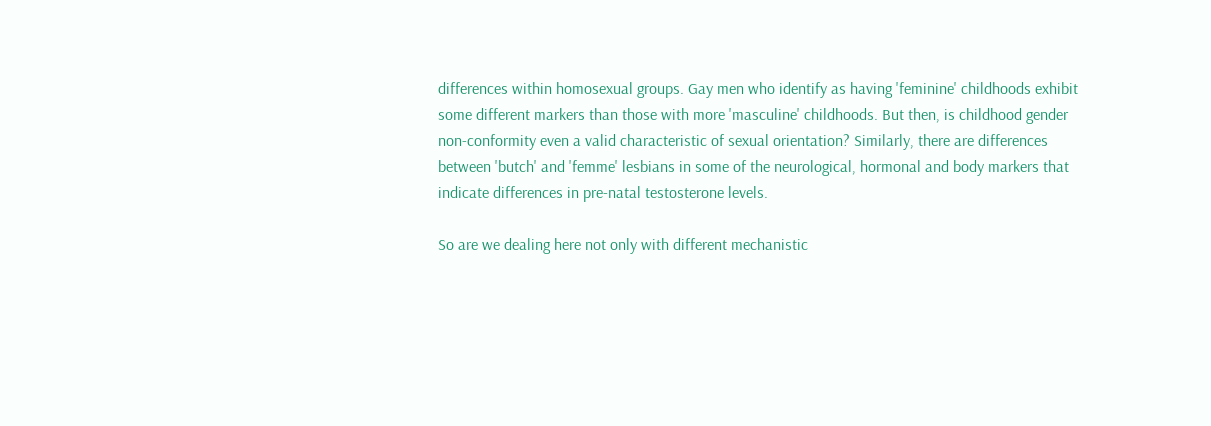differences within homosexual groups. Gay men who identify as having 'feminine' childhoods exhibit some different markers than those with more 'masculine' childhoods. But then, is childhood gender non-conformity even a valid characteristic of sexual orientation? Similarly, there are differences between 'butch' and 'femme' lesbians in some of the neurological, hormonal and body markers that indicate differences in pre-natal testosterone levels.

So are we dealing here not only with different mechanistic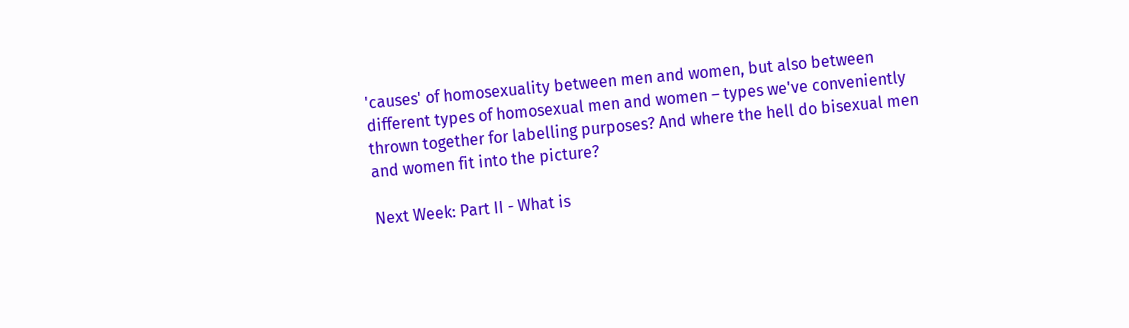'causes' of homosexuality between men and women, but also between different types of homosexual men and women – types we've conveniently thrown together for labelling purposes? And where the hell do bisexual men and women fit into the picture?

Next Week: Part II - What is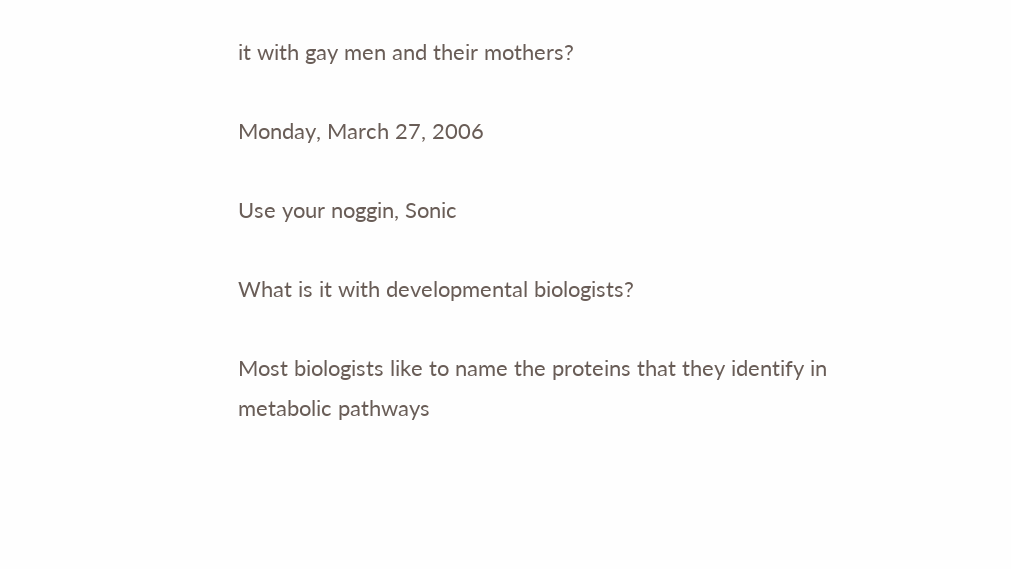it with gay men and their mothers?

Monday, March 27, 2006

Use your noggin, Sonic

What is it with developmental biologists?

Most biologists like to name the proteins that they identify in metabolic pathways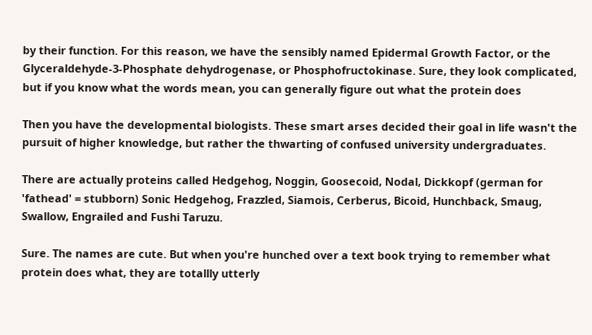by their function. For this reason, we have the sensibly named Epidermal Growth Factor, or the Glyceraldehyde-3-Phosphate dehydrogenase, or Phosphofructokinase. Sure, they look complicated, but if you know what the words mean, you can generally figure out what the protein does

Then you have the developmental biologists. These smart arses decided their goal in life wasn't the pursuit of higher knowledge, but rather the thwarting of confused university undergraduates.

There are actually proteins called Hedgehog, Noggin, Goosecoid, Nodal, Dickkopf (german for 'fathead' = stubborn) Sonic Hedgehog, Frazzled, Siamois, Cerberus, Bicoid, Hunchback, Smaug, Swallow, Engrailed and Fushi Taruzu.

Sure. The names are cute. But when you're hunched over a text book trying to remember what protein does what, they are totallly utterly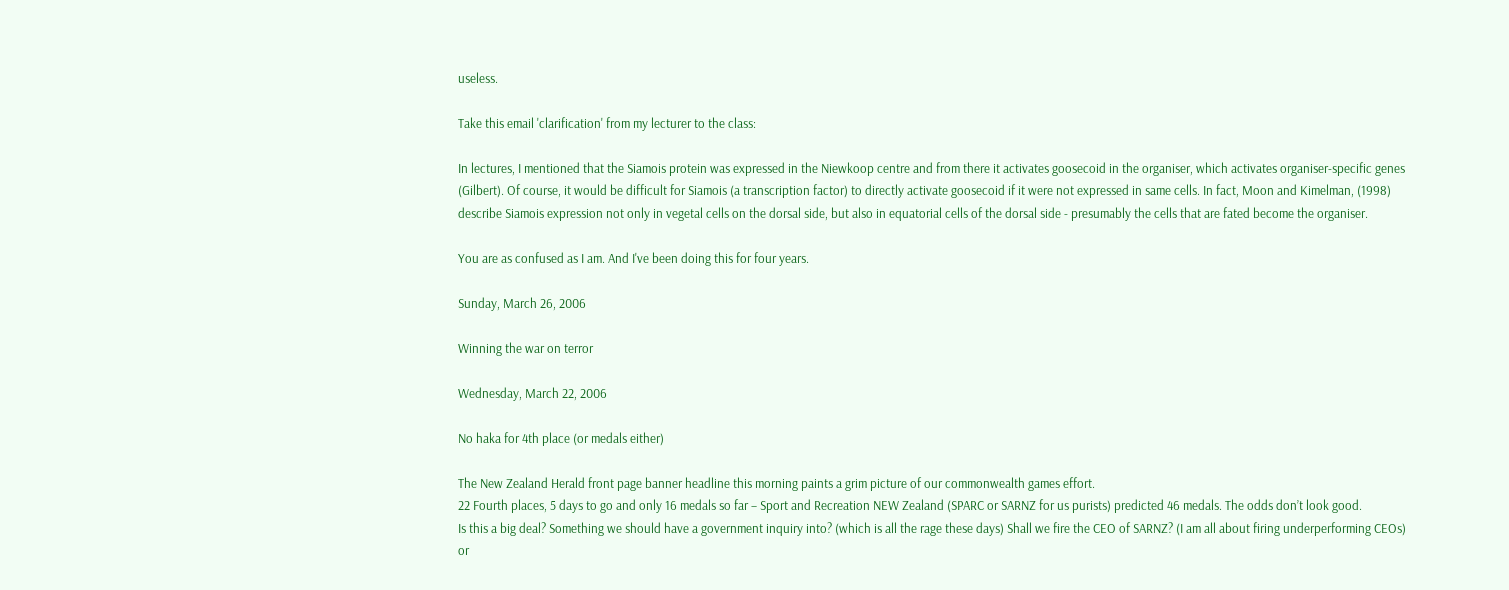useless.

Take this email 'clarification' from my lecturer to the class:

In lectures, I mentioned that the Siamois protein was expressed in the Niewkoop centre and from there it activates goosecoid in the organiser, which activates organiser-specific genes (Gilbert). Of course, it would be difficult for Siamois (a transcription factor) to directly activate goosecoid if it were not expressed in same cells. In fact, Moon and Kimelman, (1998) describe Siamois expression not only in vegetal cells on the dorsal side, but also in equatorial cells of the dorsal side - presumably the cells that are fated become the organiser.

You are as confused as I am. And I've been doing this for four years.

Sunday, March 26, 2006

Winning the war on terror

Wednesday, March 22, 2006

No haka for 4th place (or medals either)

The New Zealand Herald front page banner headline this morning paints a grim picture of our commonwealth games effort.
22 Fourth places, 5 days to go and only 16 medals so far – Sport and Recreation NEW Zealand (SPARC or SARNZ for us purists) predicted 46 medals. The odds don’t look good.
Is this a big deal? Something we should have a government inquiry into? (which is all the rage these days) Shall we fire the CEO of SARNZ? (I am all about firing underperforming CEOs) or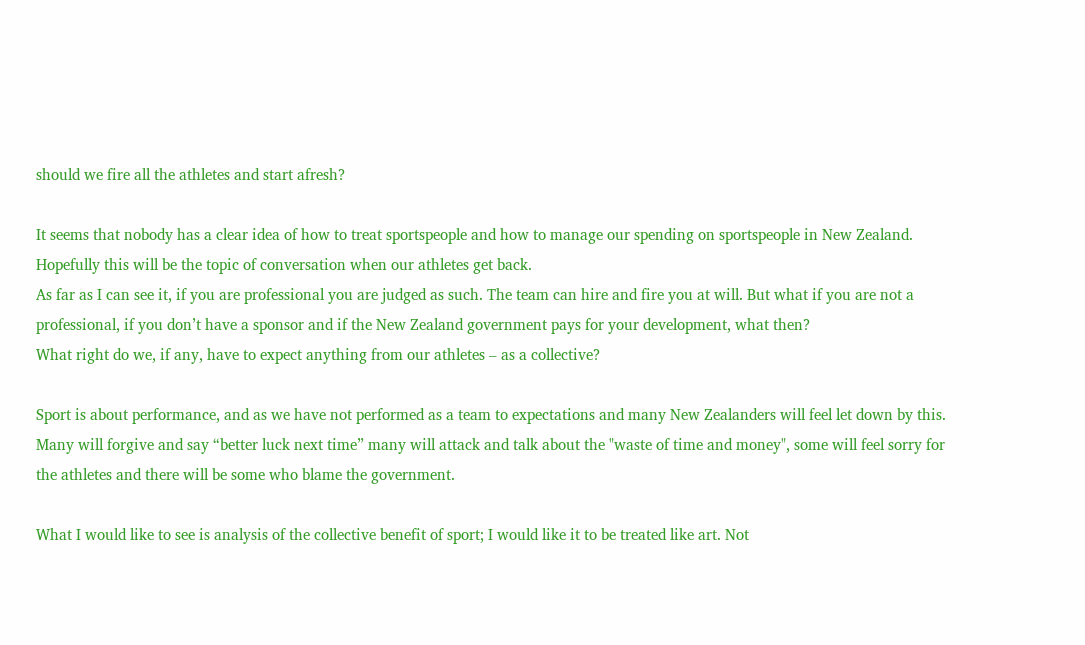should we fire all the athletes and start afresh?

It seems that nobody has a clear idea of how to treat sportspeople and how to manage our spending on sportspeople in New Zealand. Hopefully this will be the topic of conversation when our athletes get back.
As far as I can see it, if you are professional you are judged as such. The team can hire and fire you at will. But what if you are not a professional, if you don’t have a sponsor and if the New Zealand government pays for your development, what then?
What right do we, if any, have to expect anything from our athletes – as a collective?

Sport is about performance, and as we have not performed as a team to expectations and many New Zealanders will feel let down by this. Many will forgive and say “better luck next time” many will attack and talk about the "waste of time and money", some will feel sorry for the athletes and there will be some who blame the government.

What I would like to see is analysis of the collective benefit of sport; I would like it to be treated like art. Not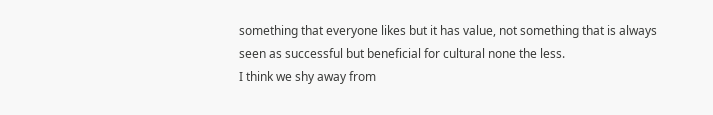something that everyone likes but it has value, not something that is always seen as successful but beneficial for cultural none the less.
I think we shy away from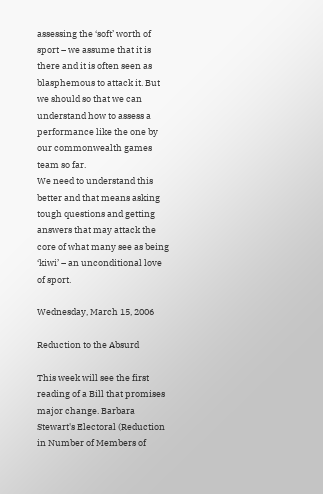assessing the ‘soft’ worth of sport – we assume that it is there and it is often seen as blasphemous to attack it. But we should so that we can understand how to assess a performance like the one by our commonwealth games team so far.
We need to understand this better and that means asking tough questions and getting answers that may attack the core of what many see as being ‘kiwi’ – an unconditional love of sport.

Wednesday, March 15, 2006

Reduction to the Absurd

This week will see the first reading of a Bill that promises major change. Barbara Stewart's Electoral (Reduction in Number of Members of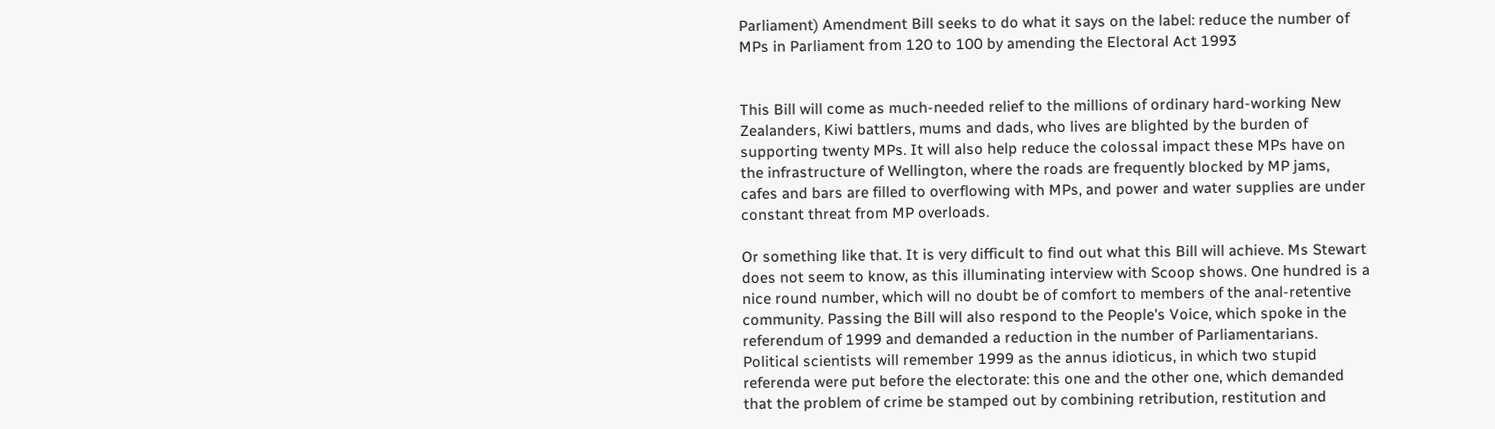Parliament) Amendment Bill seeks to do what it says on the label: reduce the number of MPs in Parliament from 120 to 100 by amending the Electoral Act 1993


This Bill will come as much-needed relief to the millions of ordinary hard-working New Zealanders, Kiwi battlers, mums and dads, who lives are blighted by the burden of supporting twenty MPs. It will also help reduce the colossal impact these MPs have on the infrastructure of Wellington, where the roads are frequently blocked by MP jams, cafes and bars are filled to overflowing with MPs, and power and water supplies are under constant threat from MP overloads.

Or something like that. It is very difficult to find out what this Bill will achieve. Ms Stewart does not seem to know, as this illuminating interview with Scoop shows. One hundred is a nice round number, which will no doubt be of comfort to members of the anal-retentive community. Passing the Bill will also respond to the People's Voice, which spoke in the referendum of 1999 and demanded a reduction in the number of Parliamentarians. Political scientists will remember 1999 as the annus idioticus, in which two stupid referenda were put before the electorate: this one and the other one, which demanded that the problem of crime be stamped out by combining retribution, restitution and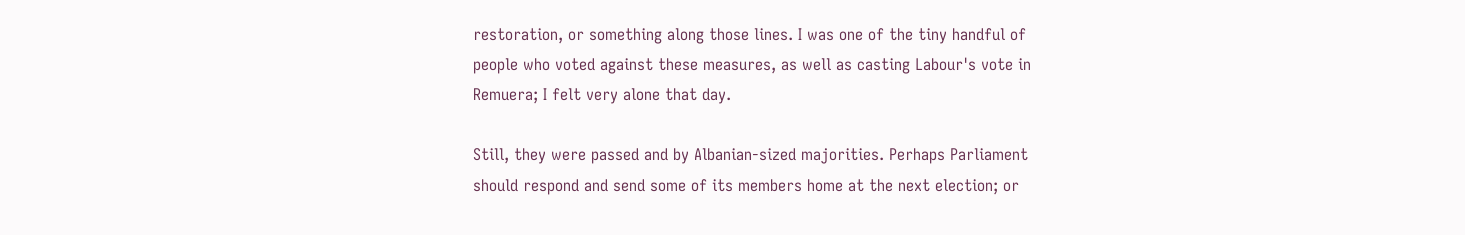restoration, or something along those lines. I was one of the tiny handful of people who voted against these measures, as well as casting Labour's vote in Remuera; I felt very alone that day.

Still, they were passed and by Albanian-sized majorities. Perhaps Parliament should respond and send some of its members home at the next election; or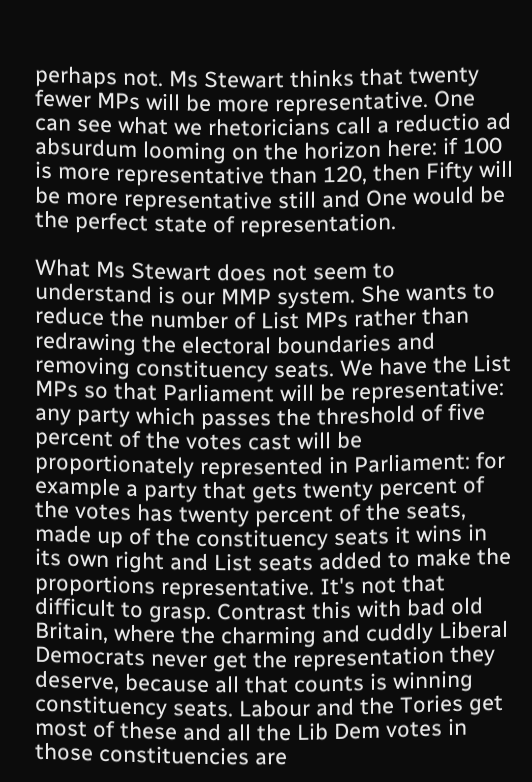perhaps not. Ms Stewart thinks that twenty fewer MPs will be more representative. One can see what we rhetoricians call a reductio ad absurdum looming on the horizon here: if 100 is more representative than 120, then Fifty will be more representative still and One would be the perfect state of representation.

What Ms Stewart does not seem to understand is our MMP system. She wants to reduce the number of List MPs rather than redrawing the electoral boundaries and removing constituency seats. We have the List MPs so that Parliament will be representative: any party which passes the threshold of five percent of the votes cast will be proportionately represented in Parliament: for example a party that gets twenty percent of the votes has twenty percent of the seats, made up of the constituency seats it wins in its own right and List seats added to make the proportions representative. It's not that difficult to grasp. Contrast this with bad old Britain, where the charming and cuddly Liberal Democrats never get the representation they deserve, because all that counts is winning constituency seats. Labour and the Tories get most of these and all the Lib Dem votes in those constituencies are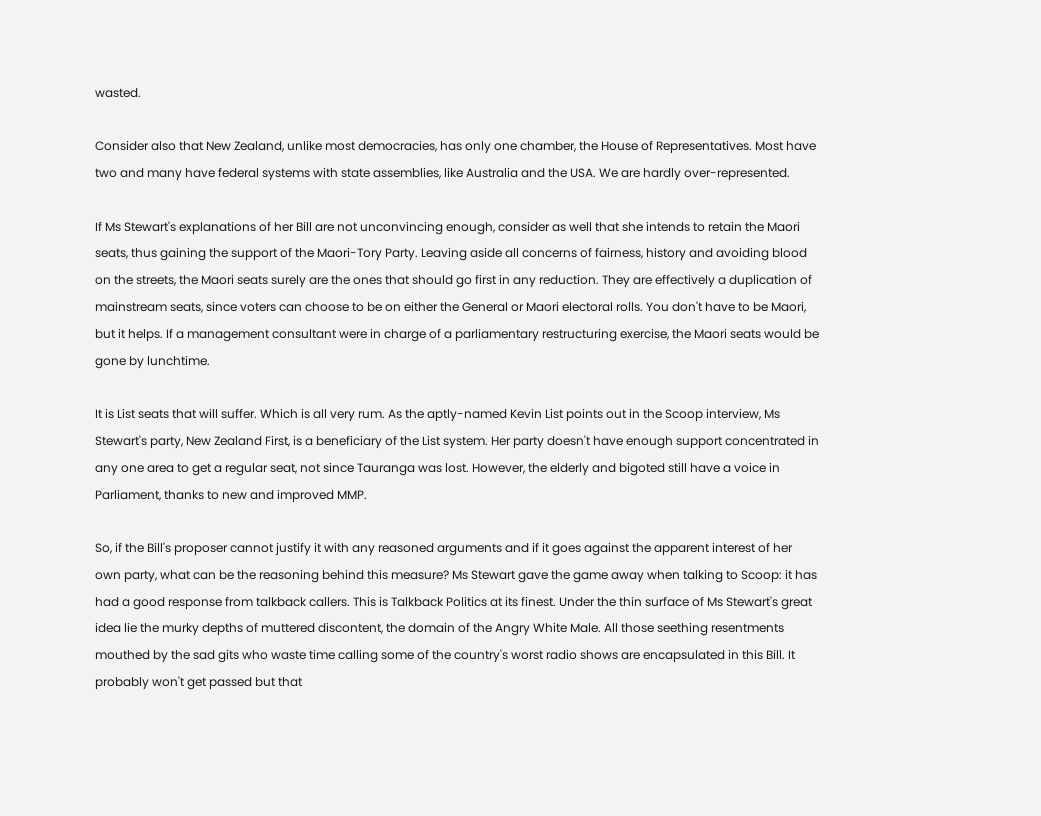wasted.

Consider also that New Zealand, unlike most democracies, has only one chamber, the House of Representatives. Most have two and many have federal systems with state assemblies, like Australia and the USA. We are hardly over-represented.

If Ms Stewart's explanations of her Bill are not unconvincing enough, consider as well that she intends to retain the Maori seats, thus gaining the support of the Maori-Tory Party. Leaving aside all concerns of fairness, history and avoiding blood on the streets, the Maori seats surely are the ones that should go first in any reduction. They are effectively a duplication of mainstream seats, since voters can choose to be on either the General or Maori electoral rolls. You don't have to be Maori, but it helps. If a management consultant were in charge of a parliamentary restructuring exercise, the Maori seats would be gone by lunchtime.

It is List seats that will suffer. Which is all very rum. As the aptly-named Kevin List points out in the Scoop interview, Ms Stewart's party, New Zealand First, is a beneficiary of the List system. Her party doesn't have enough support concentrated in any one area to get a regular seat, not since Tauranga was lost. However, the elderly and bigoted still have a voice in Parliament, thanks to new and improved MMP.

So, if the Bill's proposer cannot justify it with any reasoned arguments and if it goes against the apparent interest of her own party, what can be the reasoning behind this measure? Ms Stewart gave the game away when talking to Scoop: it has had a good response from talkback callers. This is Talkback Politics at its finest. Under the thin surface of Ms Stewart's great idea lie the murky depths of muttered discontent, the domain of the Angry White Male. All those seething resentments mouthed by the sad gits who waste time calling some of the country's worst radio shows are encapsulated in this Bill. It probably won't get passed but that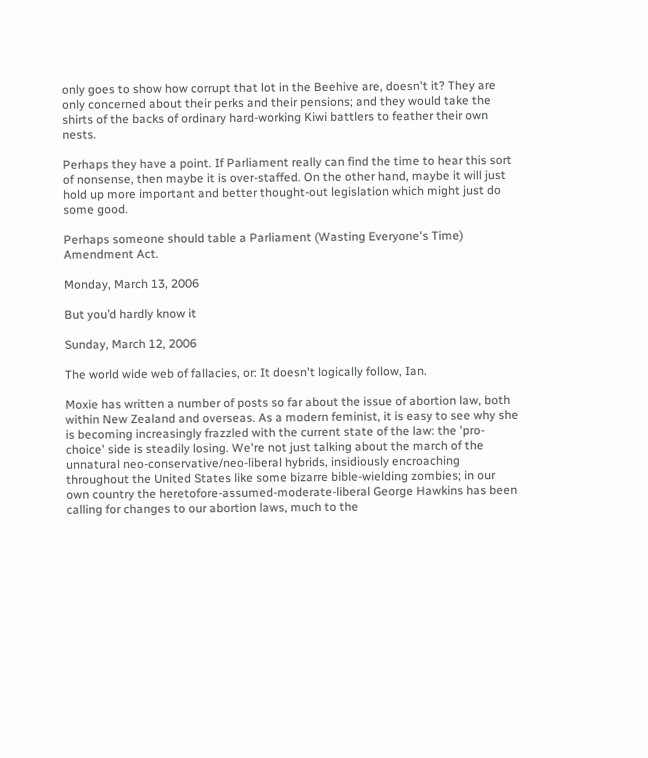only goes to show how corrupt that lot in the Beehive are, doesn't it? They are only concerned about their perks and their pensions; and they would take the shirts of the backs of ordinary hard-working Kiwi battlers to feather their own nests.

Perhaps they have a point. If Parliament really can find the time to hear this sort of nonsense, then maybe it is over-staffed. On the other hand, maybe it will just hold up more important and better thought-out legislation which might just do some good.

Perhaps someone should table a Parliament (Wasting Everyone's Time) Amendment Act.

Monday, March 13, 2006

But you’d hardly know it

Sunday, March 12, 2006

The world wide web of fallacies, or: It doesn't logically follow, Ian.

Moxie has written a number of posts so far about the issue of abortion law, both within New Zealand and overseas. As a modern feminist, it is easy to see why she is becoming increasingly frazzled with the current state of the law: the 'pro-choice' side is steadily losing. We're not just talking about the march of the unnatural neo-conservative/neo-liberal hybrids, insidiously encroaching throughout the United States like some bizarre bible-wielding zombies; in our own country the heretofore-assumed-moderate-liberal George Hawkins has been calling for changes to our abortion laws, much to the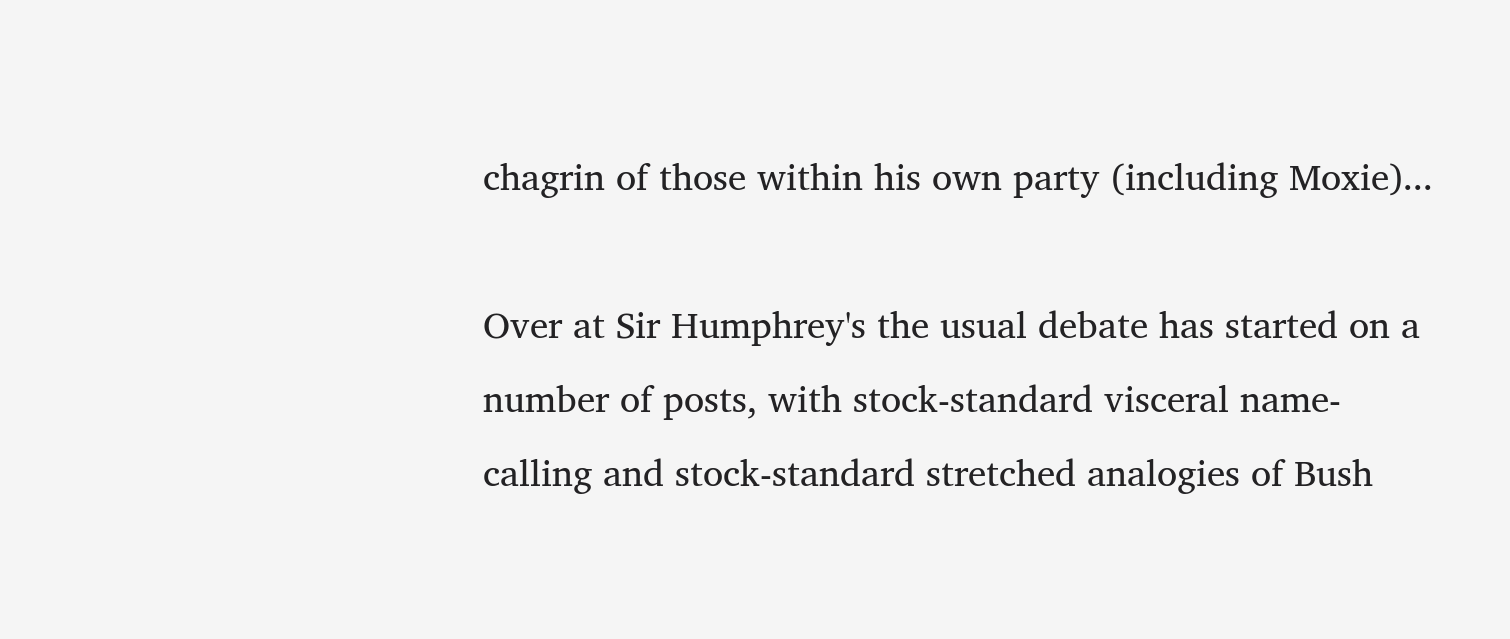chagrin of those within his own party (including Moxie)...

Over at Sir Humphrey's the usual debate has started on a number of posts, with stock-standard visceral name-calling and stock-standard stretched analogies of Bush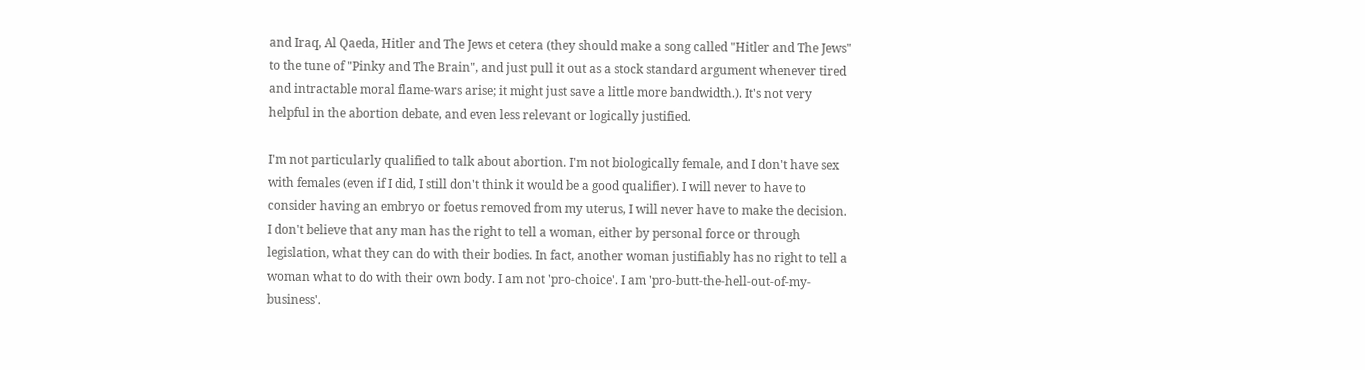and Iraq, Al Qaeda, Hitler and The Jews et cetera (they should make a song called "Hitler and The Jews" to the tune of "Pinky and The Brain", and just pull it out as a stock standard argument whenever tired and intractable moral flame-wars arise; it might just save a little more bandwidth.). It's not very helpful in the abortion debate, and even less relevant or logically justified.

I'm not particularly qualified to talk about abortion. I'm not biologically female, and I don't have sex with females (even if I did, I still don't think it would be a good qualifier). I will never to have to consider having an embryo or foetus removed from my uterus, I will never have to make the decision. I don't believe that any man has the right to tell a woman, either by personal force or through legislation, what they can do with their bodies. In fact, another woman justifiably has no right to tell a woman what to do with their own body. I am not 'pro-choice'. I am 'pro-butt-the-hell-out-of-my-business'.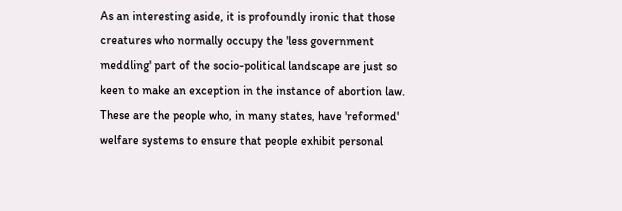As an interesting aside, it is profoundly ironic that those creatures who normally occupy the 'less government meddling' part of the socio-political landscape are just so keen to make an exception in the instance of abortion law. These are the people who, in many states, have 'reformed' welfare systems to ensure that people exhibit personal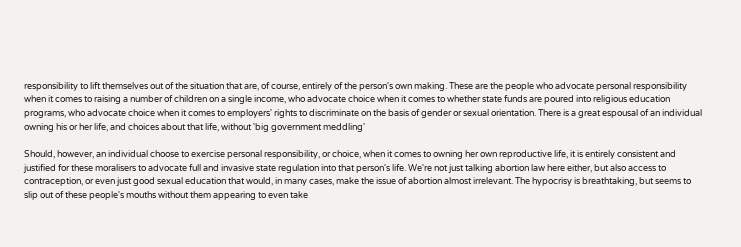responsibility to lift themselves out of the situation that are, of course, entirely of the person's own making. These are the people who advocate personal responsibility when it comes to raising a number of children on a single income, who advocate choice when it comes to whether state funds are poured into religious education programs, who advocate choice when it comes to employers' rights to discriminate on the basis of gender or sexual orientation. There is a great espousal of an individual owning his or her life, and choices about that life, without 'big government meddling'

Should, however, an individual choose to exercise personal responsibility, or choice, when it comes to owning her own reproductive life, it is entirely consistent and justified for these moralisers to advocate full and invasive state regulation into that person's life. We're not just talking abortion law here either, but also access to contraception, or even just good sexual education that would, in many cases, make the issue of abortion almost irrelevant. The hypocrisy is breathtaking, but seems to slip out of these people's mouths without them appearing to even take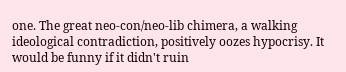one. The great neo-con/neo-lib chimera, a walking ideological contradiction, positively oozes hypocrisy. It would be funny if it didn't ruin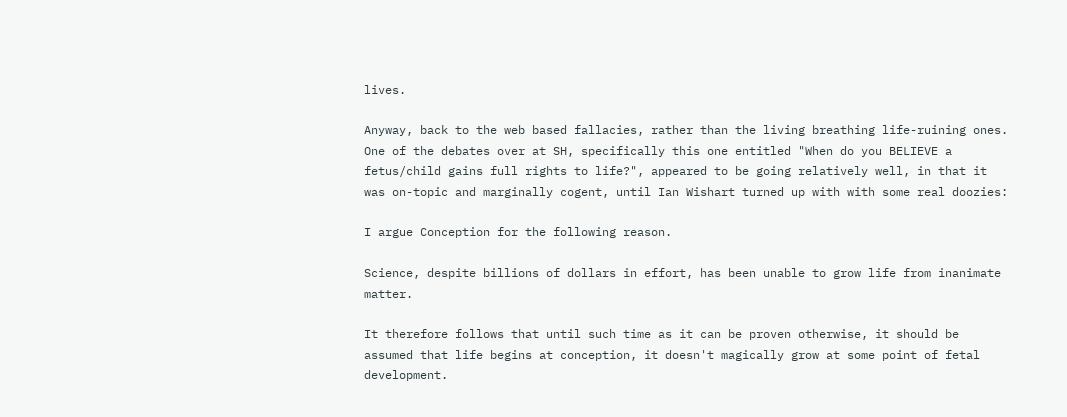lives.

Anyway, back to the web based fallacies, rather than the living breathing life-ruining ones. One of the debates over at SH, specifically this one entitled "When do you BELIEVE a fetus/child gains full rights to life?", appeared to be going relatively well, in that it was on-topic and marginally cogent, until Ian Wishart turned up with with some real doozies:

I argue Conception for the following reason.

Science, despite billions of dollars in effort, has been unable to grow life from inanimate matter.

It therefore follows that until such time as it can be proven otherwise, it should be assumed that life begins at conception, it doesn't magically grow at some point of fetal development.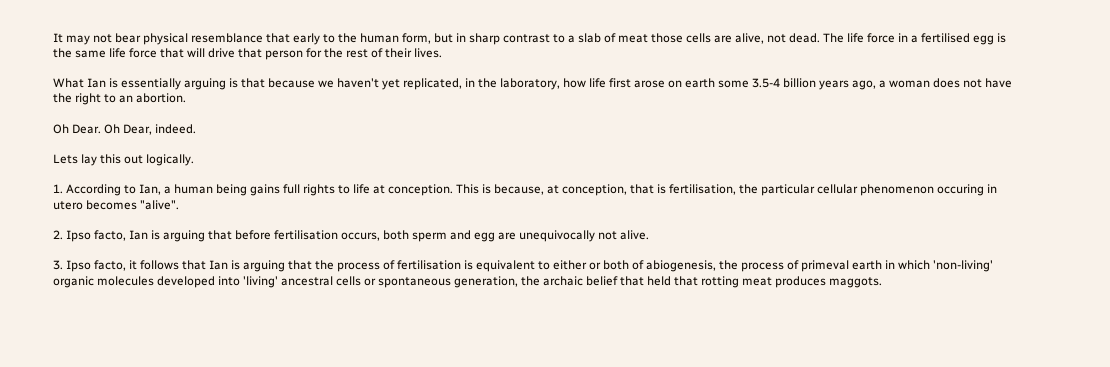It may not bear physical resemblance that early to the human form, but in sharp contrast to a slab of meat those cells are alive, not dead. The life force in a fertilised egg is the same life force that will drive that person for the rest of their lives.

What Ian is essentially arguing is that because we haven't yet replicated, in the laboratory, how life first arose on earth some 3.5-4 billion years ago, a woman does not have the right to an abortion.

Oh Dear. Oh Dear, indeed.

Lets lay this out logically.

1. According to Ian, a human being gains full rights to life at conception. This is because, at conception, that is fertilisation, the particular cellular phenomenon occuring in utero becomes "alive".

2. Ipso facto, Ian is arguing that before fertilisation occurs, both sperm and egg are unequivocally not alive.

3. Ipso facto, it follows that Ian is arguing that the process of fertilisation is equivalent to either or both of abiogenesis, the process of primeval earth in which 'non-living' organic molecules developed into 'living' ancestral cells or spontaneous generation, the archaic belief that held that rotting meat produces maggots.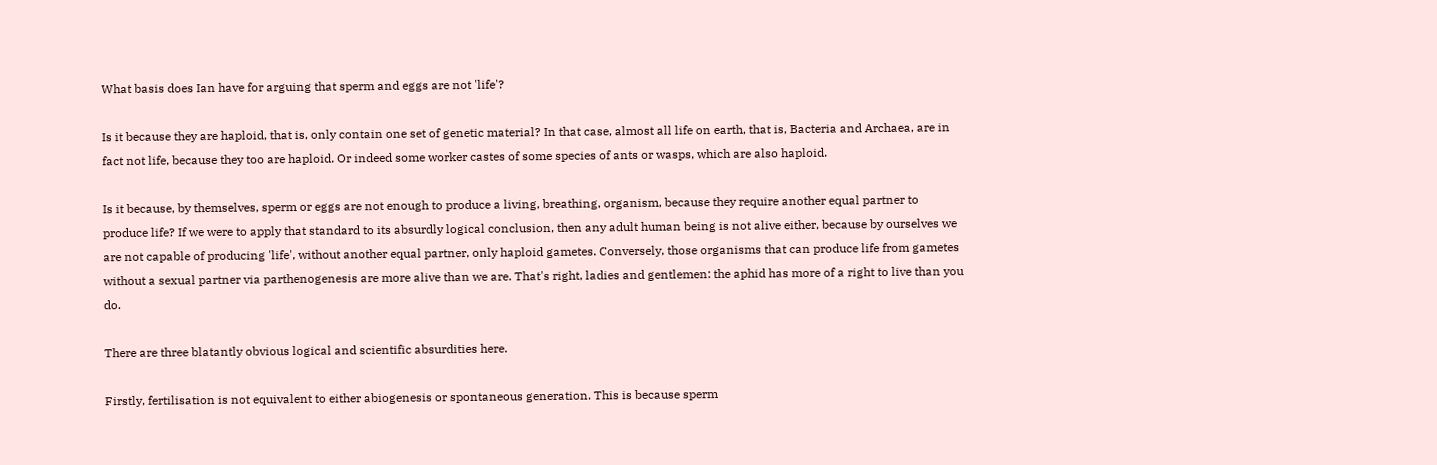What basis does Ian have for arguing that sperm and eggs are not 'life'?

Is it because they are haploid, that is, only contain one set of genetic material? In that case, almost all life on earth, that is, Bacteria and Archaea, are in fact not life, because they too are haploid. Or indeed some worker castes of some species of ants or wasps, which are also haploid.

Is it because, by themselves, sperm or eggs are not enough to produce a living, breathing, organism, because they require another equal partner to produce life? If we were to apply that standard to its absurdly logical conclusion, then any adult human being is not alive either, because by ourselves we are not capable of producing 'life', without another equal partner, only haploid gametes. Conversely, those organisms that can produce life from gametes without a sexual partner via parthenogenesis are more alive than we are. That's right, ladies and gentlemen: the aphid has more of a right to live than you do.

There are three blatantly obvious logical and scientific absurdities here.

Firstly, fertilisation is not equivalent to either abiogenesis or spontaneous generation. This is because sperm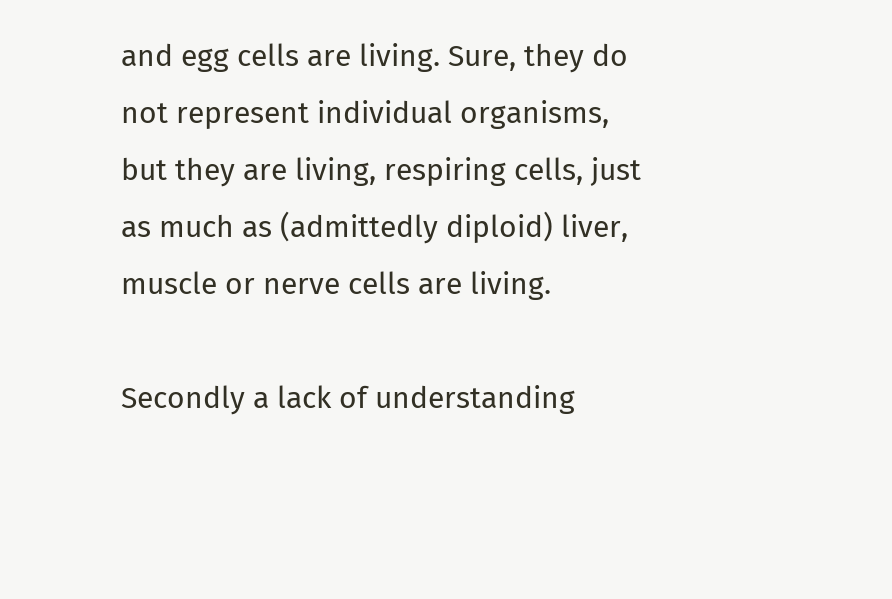and egg cells are living. Sure, they do not represent individual organisms, but they are living, respiring cells, just as much as (admittedly diploid) liver, muscle or nerve cells are living.

Secondly a lack of understanding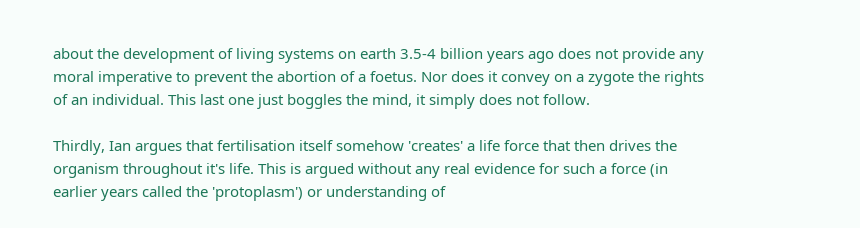about the development of living systems on earth 3.5-4 billion years ago does not provide any moral imperative to prevent the abortion of a foetus. Nor does it convey on a zygote the rights of an individual. This last one just boggles the mind, it simply does not follow.

Thirdly, Ian argues that fertilisation itself somehow 'creates' a life force that then drives the organism throughout it's life. This is argued without any real evidence for such a force (in earlier years called the 'protoplasm') or understanding of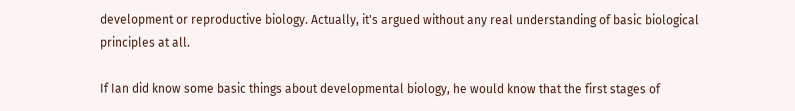development or reproductive biology. Actually, it's argued without any real understanding of basic biological principles at all.

If Ian did know some basic things about developmental biology, he would know that the first stages of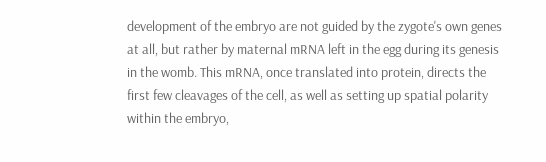development of the embryo are not guided by the zygote's own genes at all, but rather by maternal mRNA left in the egg during its genesis in the womb. This mRNA, once translated into protein, directs the first few cleavages of the cell, as well as setting up spatial polarity within the embryo,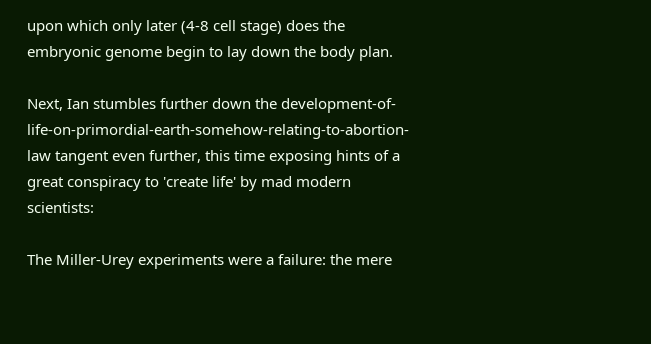upon which only later (4-8 cell stage) does the embryonic genome begin to lay down the body plan.

Next, Ian stumbles further down the development-of-life-on-primordial-earth-somehow-relating-to-abortion-law tangent even further, this time exposing hints of a great conspiracy to 'create life' by mad modern scientists:

The Miller-Urey experiments were a failure: the mere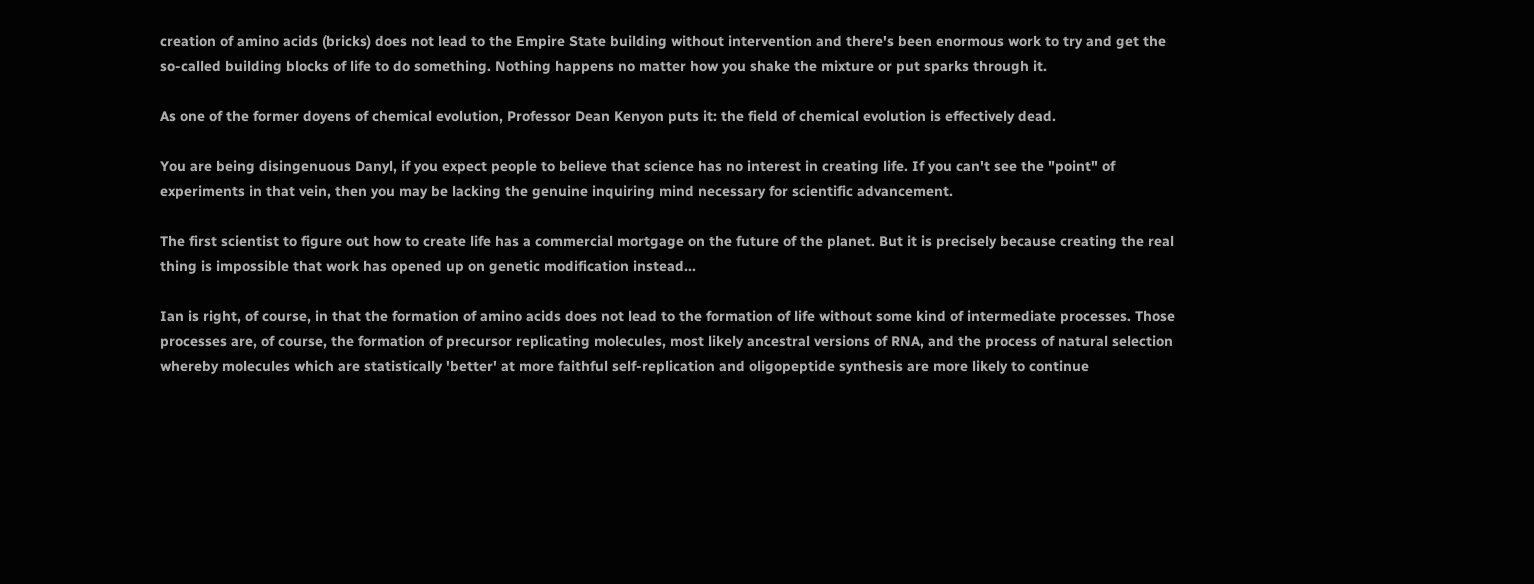creation of amino acids (bricks) does not lead to the Empire State building without intervention and there's been enormous work to try and get the so-called building blocks of life to do something. Nothing happens no matter how you shake the mixture or put sparks through it.

As one of the former doyens of chemical evolution, Professor Dean Kenyon puts it: the field of chemical evolution is effectively dead.

You are being disingenuous Danyl, if you expect people to believe that science has no interest in creating life. If you can't see the "point" of experiments in that vein, then you may be lacking the genuine inquiring mind necessary for scientific advancement.

The first scientist to figure out how to create life has a commercial mortgage on the future of the planet. But it is precisely because creating the real thing is impossible that work has opened up on genetic modification instead...

Ian is right, of course, in that the formation of amino acids does not lead to the formation of life without some kind of intermediate processes. Those processes are, of course, the formation of precursor replicating molecules, most likely ancestral versions of RNA, and the process of natural selection whereby molecules which are statistically 'better' at more faithful self-replication and oligopeptide synthesis are more likely to continue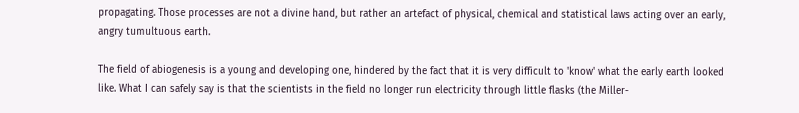propagating. Those processes are not a divine hand, but rather an artefact of physical, chemical and statistical laws acting over an early, angry tumultuous earth.

The field of abiogenesis is a young and developing one, hindered by the fact that it is very difficult to 'know' what the early earth looked like. What I can safely say is that the scientists in the field no longer run electricity through little flasks (the Miller-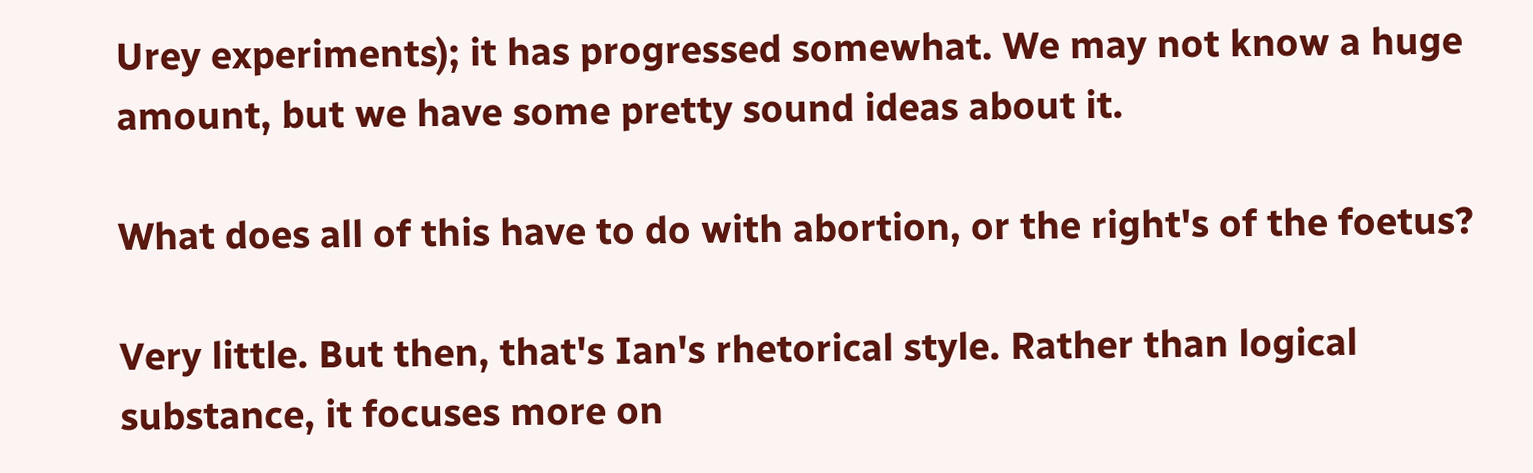Urey experiments); it has progressed somewhat. We may not know a huge amount, but we have some pretty sound ideas about it.

What does all of this have to do with abortion, or the right's of the foetus?

Very little. But then, that's Ian's rhetorical style. Rather than logical substance, it focuses more on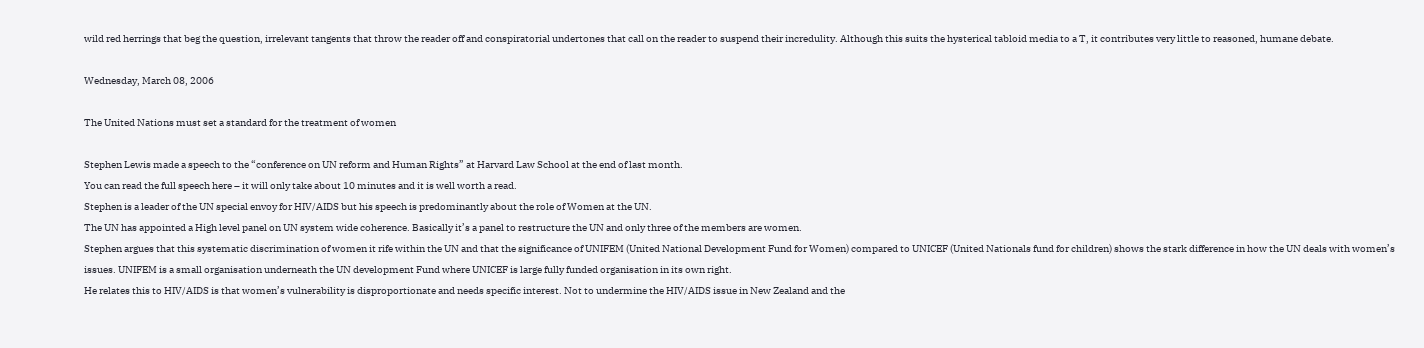wild red herrings that beg the question, irrelevant tangents that throw the reader off and conspiratorial undertones that call on the reader to suspend their incredulity. Although this suits the hysterical tabloid media to a T, it contributes very little to reasoned, humane debate.

Wednesday, March 08, 2006

The United Nations must set a standard for the treatment of women

Stephen Lewis made a speech to the “conference on UN reform and Human Rights” at Harvard Law School at the end of last month.
You can read the full speech here – it will only take about 10 minutes and it is well worth a read.
Stephen is a leader of the UN special envoy for HIV/AIDS but his speech is predominantly about the role of Women at the UN.
The UN has appointed a High level panel on UN system wide coherence. Basically it’s a panel to restructure the UN and only three of the members are women.
Stephen argues that this systematic discrimination of women it rife within the UN and that the significance of UNIFEM (United National Development Fund for Women) compared to UNICEF (United Nationals fund for children) shows the stark difference in how the UN deals with women’s issues. UNIFEM is a small organisation underneath the UN development Fund where UNICEF is large fully funded organisation in its own right.
He relates this to HIV/AIDS is that women’s vulnerability is disproportionate and needs specific interest. Not to undermine the HIV/AIDS issue in New Zealand and the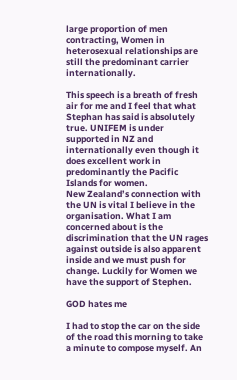large proportion of men contracting, Women in heterosexual relationships are still the predominant carrier internationally.

This speech is a breath of fresh air for me and I feel that what Stephan has said is absolutely true. UNIFEM is under supported in NZ and internationally even though it does excellent work in predominantly the Pacific Islands for women.
New Zealand’s connection with the UN is vital I believe in the organisation. What I am concerned about is the discrimination that the UN rages against outside is also apparent inside and we must push for change. Luckily for Women we have the support of Stephen.

GOD hates me

I had to stop the car on the side of the road this morning to take a minute to compose myself. An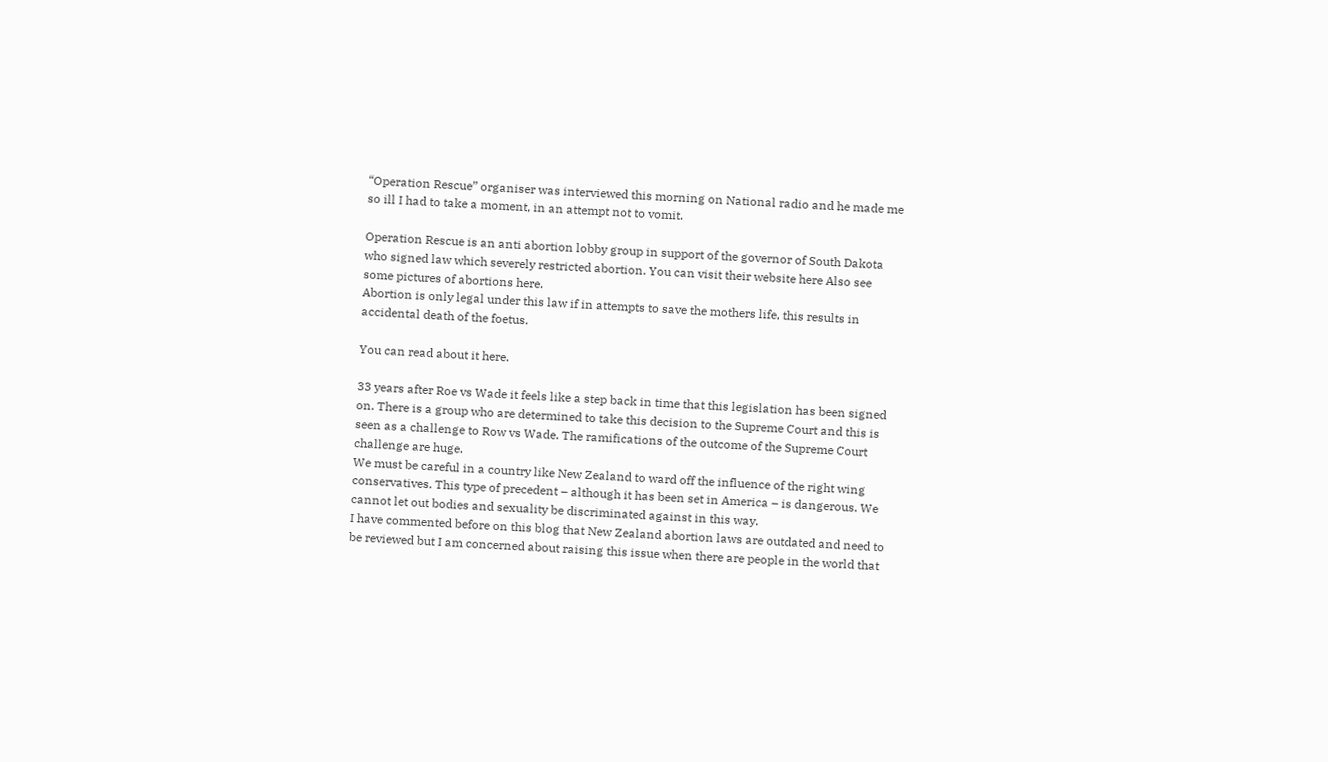“Operation Rescue” organiser was interviewed this morning on National radio and he made me so ill I had to take a moment, in an attempt not to vomit.

Operation Rescue is an anti abortion lobby group in support of the governor of South Dakota who signed law which severely restricted abortion. You can visit their website here Also see some pictures of abortions here.
Abortion is only legal under this law if in attempts to save the mothers life, this results in accidental death of the foetus.

You can read about it here.

33 years after Roe vs Wade it feels like a step back in time that this legislation has been signed on. There is a group who are determined to take this decision to the Supreme Court and this is seen as a challenge to Row vs Wade. The ramifications of the outcome of the Supreme Court challenge are huge.
We must be careful in a country like New Zealand to ward off the influence of the right wing conservatives. This type of precedent – although it has been set in America – is dangerous. We cannot let out bodies and sexuality be discriminated against in this way.
I have commented before on this blog that New Zealand abortion laws are outdated and need to be reviewed but I am concerned about raising this issue when there are people in the world that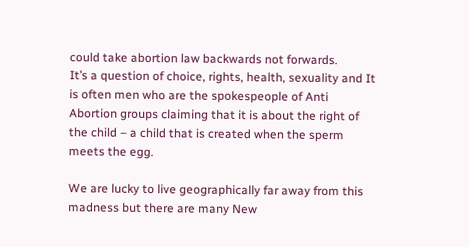could take abortion law backwards not forwards.
It’s a question of choice, rights, health, sexuality and It is often men who are the spokespeople of Anti Abortion groups claiming that it is about the right of the child – a child that is created when the sperm meets the egg.

We are lucky to live geographically far away from this madness but there are many New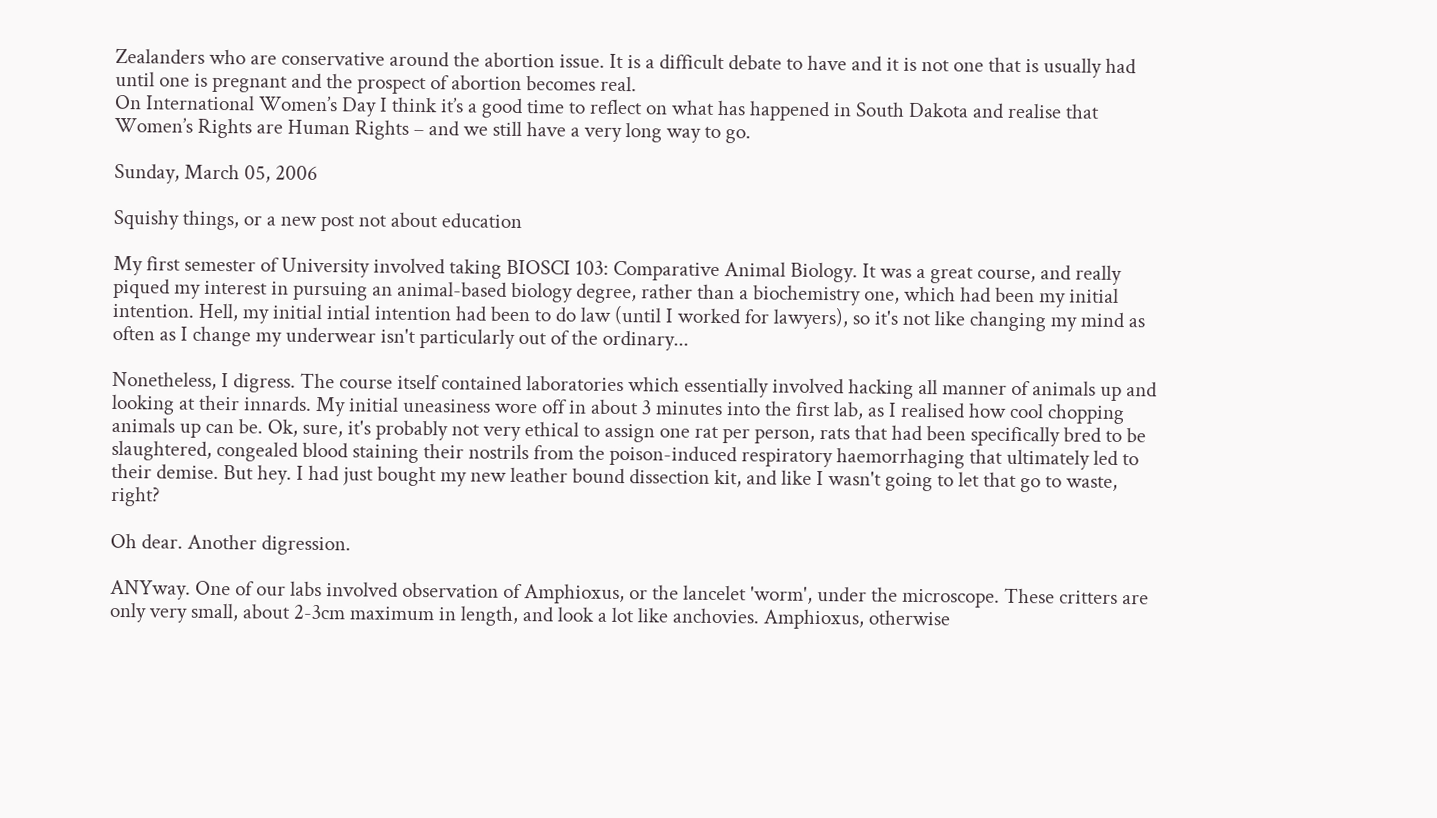Zealanders who are conservative around the abortion issue. It is a difficult debate to have and it is not one that is usually had until one is pregnant and the prospect of abortion becomes real.
On International Women’s Day I think it’s a good time to reflect on what has happened in South Dakota and realise that Women’s Rights are Human Rights – and we still have a very long way to go.

Sunday, March 05, 2006

Squishy things, or a new post not about education

My first semester of University involved taking BIOSCI 103: Comparative Animal Biology. It was a great course, and really piqued my interest in pursuing an animal-based biology degree, rather than a biochemistry one, which had been my initial intention. Hell, my initial intial intention had been to do law (until I worked for lawyers), so it's not like changing my mind as often as I change my underwear isn't particularly out of the ordinary...

Nonetheless, I digress. The course itself contained laboratories which essentially involved hacking all manner of animals up and looking at their innards. My initial uneasiness wore off in about 3 minutes into the first lab, as I realised how cool chopping animals up can be. Ok, sure, it's probably not very ethical to assign one rat per person, rats that had been specifically bred to be slaughtered, congealed blood staining their nostrils from the poison-induced respiratory haemorrhaging that ultimately led to their demise. But hey. I had just bought my new leather bound dissection kit, and like I wasn't going to let that go to waste, right?

Oh dear. Another digression.

ANYway. One of our labs involved observation of Amphioxus, or the lancelet 'worm', under the microscope. These critters are only very small, about 2-3cm maximum in length, and look a lot like anchovies. Amphioxus, otherwise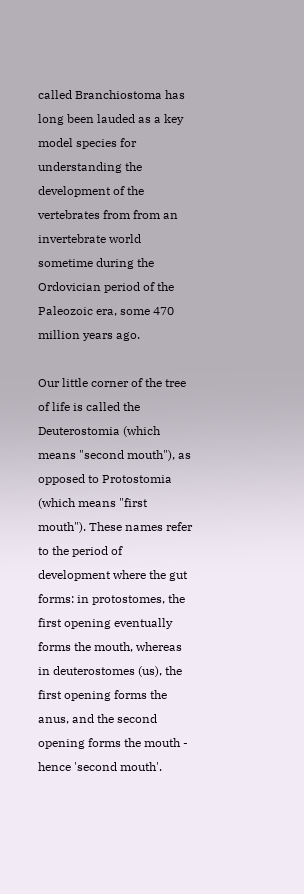called Branchiostoma has long been lauded as a key model species for understanding the development of the vertebrates from from an invertebrate world sometime during the Ordovician period of the Paleozoic era, some 470 million years ago.

Our little corner of the tree of life is called the Deuterostomia (which means "second mouth"), as opposed to Protostomia (which means "first mouth"). These names refer to the period of development where the gut forms: in protostomes, the first opening eventually forms the mouth, whereas in deuterostomes (us), the first opening forms the anus, and the second opening forms the mouth - hence 'second mouth'.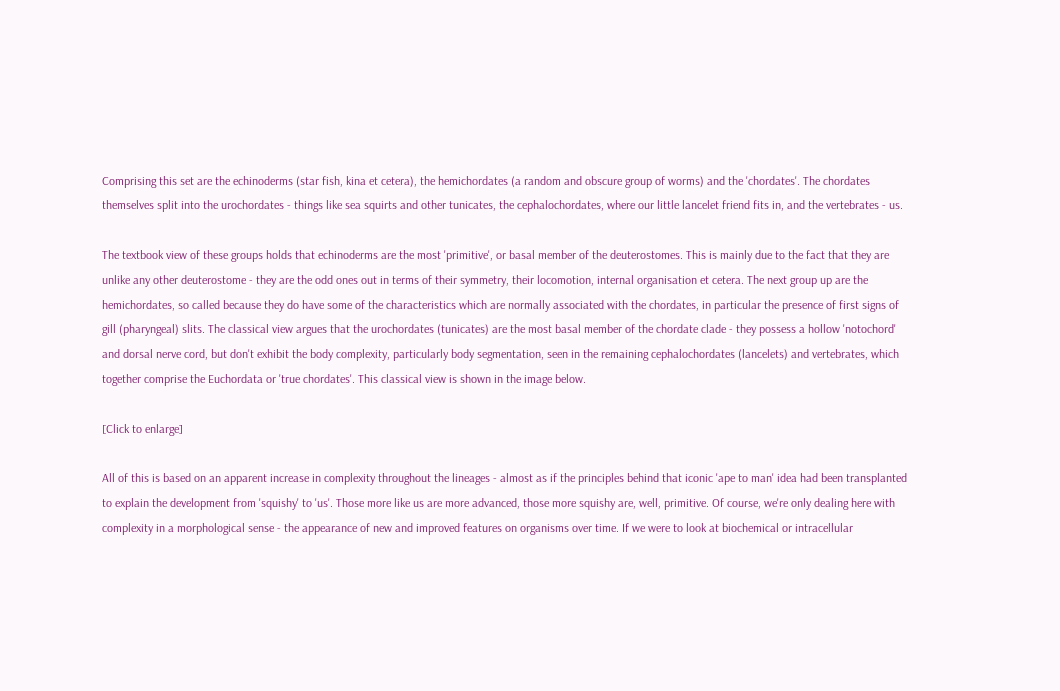Comprising this set are the echinoderms (star fish, kina et cetera), the hemichordates (a random and obscure group of worms) and the 'chordates'. The chordates themselves split into the urochordates - things like sea squirts and other tunicates, the cephalochordates, where our little lancelet friend fits in, and the vertebrates - us.

The textbook view of these groups holds that echinoderms are the most 'primitive', or basal member of the deuterostomes. This is mainly due to the fact that they are unlike any other deuterostome - they are the odd ones out in terms of their symmetry, their locomotion, internal organisation et cetera. The next group up are the hemichordates, so called because they do have some of the characteristics which are normally associated with the chordates, in particular the presence of first signs of gill (pharyngeal) slits. The classical view argues that the urochordates (tunicates) are the most basal member of the chordate clade - they possess a hollow 'notochord' and dorsal nerve cord, but don't exhibit the body complexity, particularly body segmentation, seen in the remaining cephalochordates (lancelets) and vertebrates, which together comprise the Euchordata or 'true chordates'. This classical view is shown in the image below.

[Click to enlarge]

All of this is based on an apparent increase in complexity throughout the lineages - almost as if the principles behind that iconic 'ape to man' idea had been transplanted to explain the development from 'squishy' to 'us'. Those more like us are more advanced, those more squishy are, well, primitive. Of course, we're only dealing here with complexity in a morphological sense - the appearance of new and improved features on organisms over time. If we were to look at biochemical or intracellular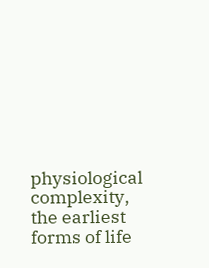physiological complexity, the earliest forms of life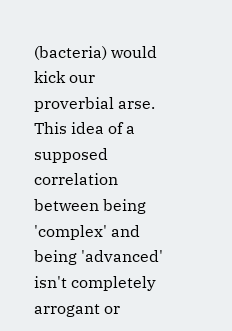(bacteria) would kick our proverbial arse. This idea of a supposed correlation between being 'complex' and being 'advanced' isn't completely arrogant or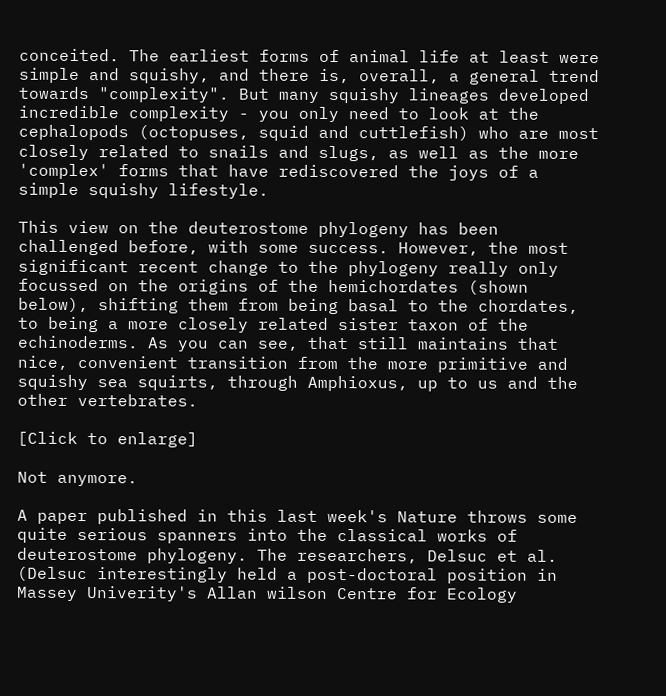conceited. The earliest forms of animal life at least were simple and squishy, and there is, overall, a general trend towards "complexity". But many squishy lineages developed incredible complexity - you only need to look at the cephalopods (octopuses, squid and cuttlefish) who are most closely related to snails and slugs, as well as the more 'complex' forms that have rediscovered the joys of a simple squishy lifestyle.

This view on the deuterostome phylogeny has been challenged before, with some success. However, the most significant recent change to the phylogeny really only focussed on the origins of the hemichordates (shown below), shifting them from being basal to the chordates, to being a more closely related sister taxon of the echinoderms. As you can see, that still maintains that nice, convenient transition from the more primitive and squishy sea squirts, through Amphioxus, up to us and the other vertebrates.

[Click to enlarge]

Not anymore.

A paper published in this last week's Nature throws some quite serious spanners into the classical works of deuterostome phylogeny. The researchers, Delsuc et al. (Delsuc interestingly held a post-doctoral position in Massey Univerity's Allan wilson Centre for Ecology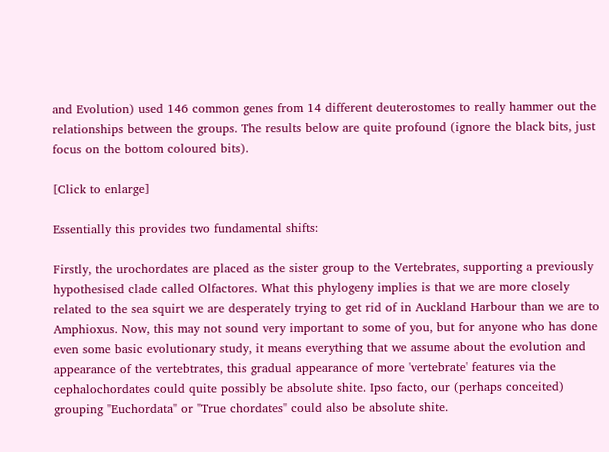and Evolution) used 146 common genes from 14 different deuterostomes to really hammer out the relationships between the groups. The results below are quite profound (ignore the black bits, just focus on the bottom coloured bits).

[Click to enlarge]

Essentially this provides two fundamental shifts:

Firstly, the urochordates are placed as the sister group to the Vertebrates, supporting a previously hypothesised clade called Olfactores. What this phylogeny implies is that we are more closely related to the sea squirt we are desperately trying to get rid of in Auckland Harbour than we are to Amphioxus. Now, this may not sound very important to some of you, but for anyone who has done even some basic evolutionary study, it means everything that we assume about the evolution and appearance of the vertebtrates, this gradual appearance of more 'vertebrate' features via the cephalochordates could quite possibly be absolute shite. Ipso facto, our (perhaps conceited) grouping "Euchordata" or "True chordates" could also be absolute shite.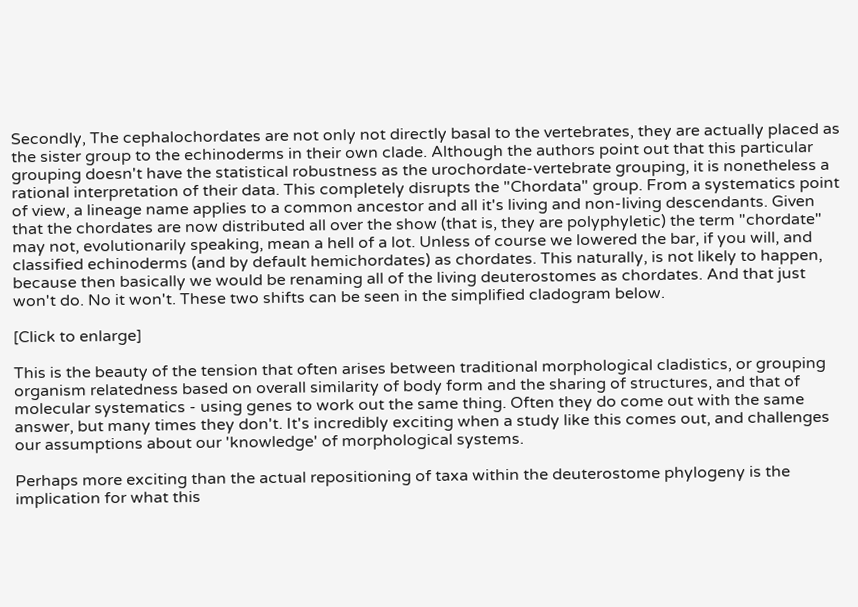Secondly, The cephalochordates are not only not directly basal to the vertebrates, they are actually placed as the sister group to the echinoderms in their own clade. Although the authors point out that this particular grouping doesn't have the statistical robustness as the urochordate-vertebrate grouping, it is nonetheless a rational interpretation of their data. This completely disrupts the "Chordata" group. From a systematics point of view, a lineage name applies to a common ancestor and all it's living and non-living descendants. Given that the chordates are now distributed all over the show (that is, they are polyphyletic) the term "chordate" may not, evolutionarily speaking, mean a hell of a lot. Unless of course we lowered the bar, if you will, and classified echinoderms (and by default hemichordates) as chordates. This naturally, is not likely to happen, because then basically we would be renaming all of the living deuterostomes as chordates. And that just won't do. No it won't. These two shifts can be seen in the simplified cladogram below.

[Click to enlarge]

This is the beauty of the tension that often arises between traditional morphological cladistics, or grouping organism relatedness based on overall similarity of body form and the sharing of structures, and that of molecular systematics - using genes to work out the same thing. Often they do come out with the same answer, but many times they don't. It's incredibly exciting when a study like this comes out, and challenges our assumptions about our 'knowledge' of morphological systems.

Perhaps more exciting than the actual repositioning of taxa within the deuterostome phylogeny is the implication for what this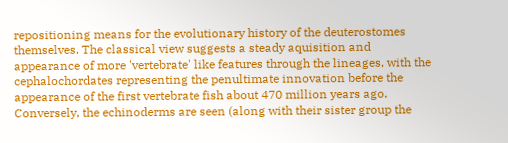repositioning means for the evolutionary history of the deuterostomes themselves. The classical view suggests a steady aquisition and appearance of more 'vertebrate' like features through the lineages, with the cephalochordates representing the penultimate innovation before the appearance of the first vertebrate fish about 470 million years ago. Conversely, the echinoderms are seen (along with their sister group the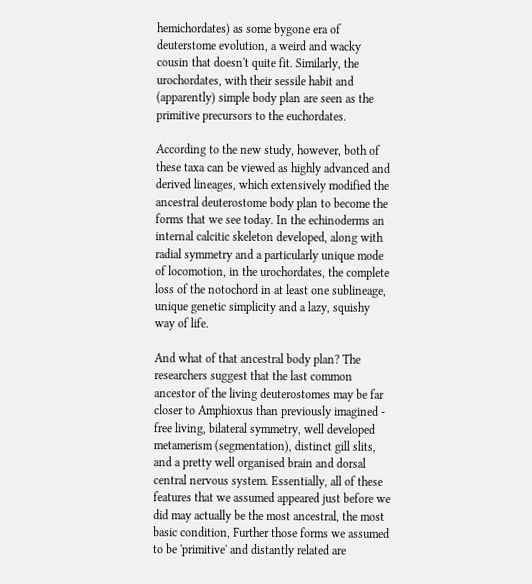hemichordates) as some bygone era of deuterstome evolution, a weird and wacky cousin that doesn't quite fit. Similarly, the urochordates, with their sessile habit and (apparently) simple body plan are seen as the primitive precursors to the euchordates.

According to the new study, however, both of these taxa can be viewed as highly advanced and derived lineages, which extensively modified the ancestral deuterostome body plan to become the forms that we see today. In the echinoderms an internal calcitic skeleton developed, along with radial symmetry and a particularly unique mode of locomotion, in the urochordates, the complete loss of the notochord in at least one sublineage, unique genetic simplicity and a lazy, squishy way of life.

And what of that ancestral body plan? The researchers suggest that the last common ancestor of the living deuterostomes may be far closer to Amphioxus than previously imagined - free living, bilateral symmetry, well developed metamerism (segmentation), distinct gill slits, and a pretty well organised brain and dorsal central nervous system. Essentially, all of these features that we assumed appeared just before we did may actually be the most ancestral, the most basic condition, Further those forms we assumed to be 'primitive' and distantly related are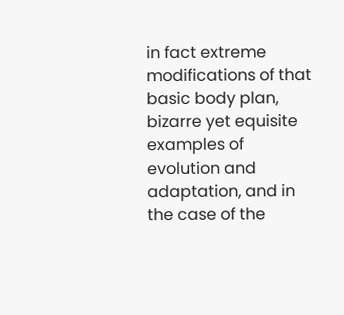in fact extreme modifications of that basic body plan, bizarre yet equisite examples of evolution and adaptation, and in the case of the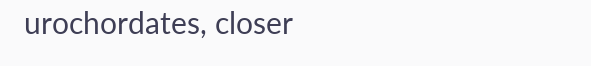urochordates, closer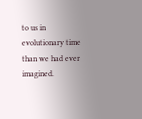to us in evolutionary time than we had ever imagined.